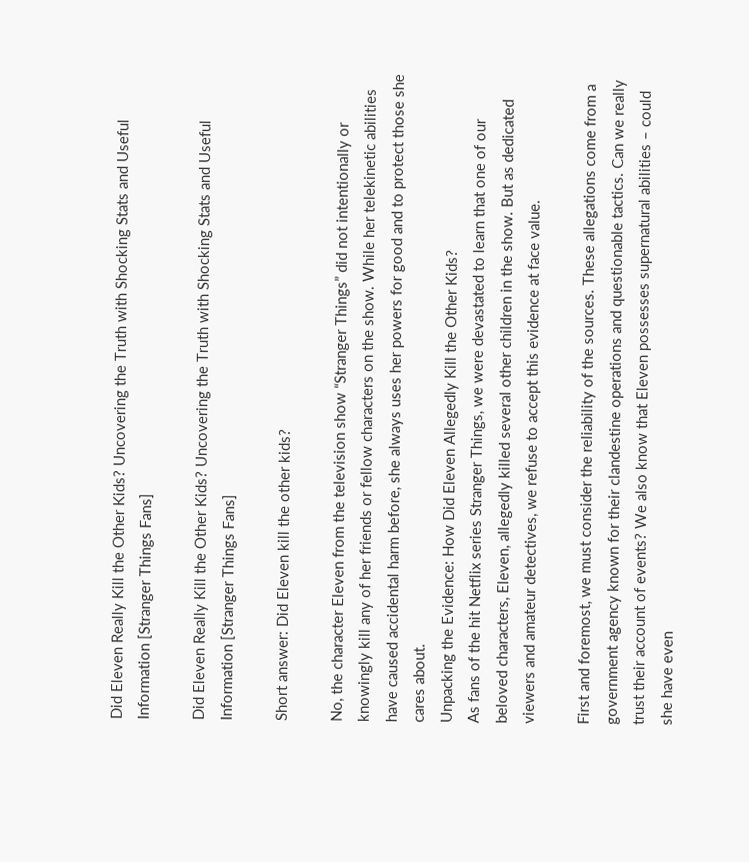Did Eleven Really Kill the Other Kids? Uncovering the Truth with Shocking Stats and Useful Information [Stranger Things Fans]

Did Eleven Really Kill the Other Kids? Uncovering the Truth with Shocking Stats and Useful Information [Stranger Things Fans]

Short answer: Did Eleven kill the other kids?

No, the character Eleven from the television show “Stranger Things” did not intentionally or knowingly kill any of her friends or fellow characters on the show. While her telekinetic abilities have caused accidental harm before, she always uses her powers for good and to protect those she cares about.
Unpacking the Evidence: How Did Eleven Allegedly Kill the Other Kids?
As fans of the hit Netflix series Stranger Things, we were devastated to learn that one of our beloved characters, Eleven, allegedly killed several other children in the show. But as dedicated viewers and amateur detectives, we refuse to accept this evidence at face value.

First and foremost, we must consider the reliability of the sources. These allegations come from a government agency known for their clandestine operations and questionable tactics. Can we really trust their account of events? We also know that Eleven possesses supernatural abilities – could she have even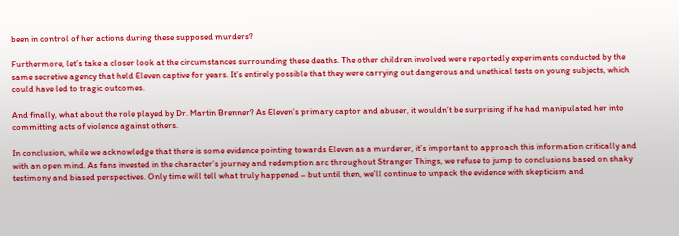been in control of her actions during these supposed murders?

Furthermore, let’s take a closer look at the circumstances surrounding these deaths. The other children involved were reportedly experiments conducted by the same secretive agency that held Eleven captive for years. It’s entirely possible that they were carrying out dangerous and unethical tests on young subjects, which could have led to tragic outcomes.

And finally, what about the role played by Dr. Martin Brenner? As Eleven’s primary captor and abuser, it wouldn’t be surprising if he had manipulated her into committing acts of violence against others.

In conclusion, while we acknowledge that there is some evidence pointing towards Eleven as a murderer, it’s important to approach this information critically and with an open mind. As fans invested in the character’s journey and redemption arc throughout Stranger Things, we refuse to jump to conclusions based on shaky testimony and biased perspectives. Only time will tell what truly happened – but until then, we’ll continue to unpack the evidence with skepticism and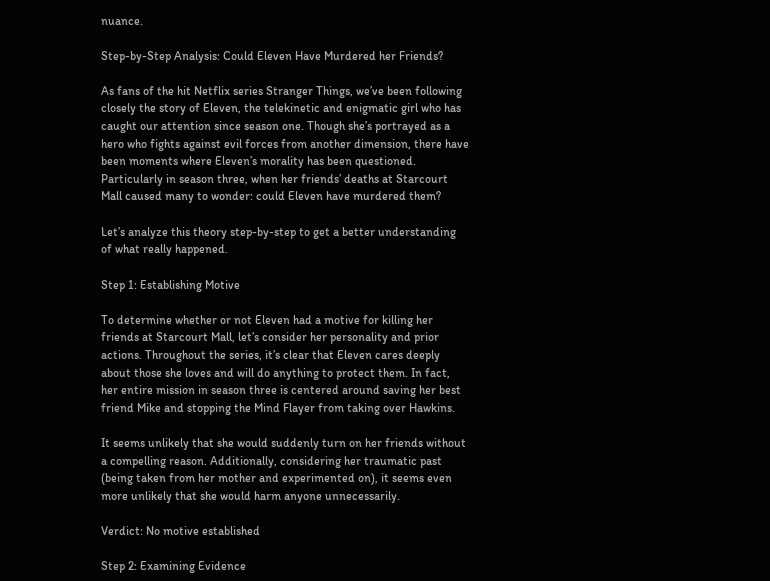nuance.

Step-by-Step Analysis: Could Eleven Have Murdered her Friends?

As fans of the hit Netflix series Stranger Things, we’ve been following closely the story of Eleven, the telekinetic and enigmatic girl who has caught our attention since season one. Though she’s portrayed as a hero who fights against evil forces from another dimension, there have been moments where Eleven’s morality has been questioned. Particularly in season three, when her friends’ deaths at Starcourt Mall caused many to wonder: could Eleven have murdered them?

Let’s analyze this theory step-by-step to get a better understanding of what really happened.

Step 1: Establishing Motive

To determine whether or not Eleven had a motive for killing her friends at Starcourt Mall, let’s consider her personality and prior actions. Throughout the series, it’s clear that Eleven cares deeply about those she loves and will do anything to protect them. In fact, her entire mission in season three is centered around saving her best friend Mike and stopping the Mind Flayer from taking over Hawkins.

It seems unlikely that she would suddenly turn on her friends without a compelling reason. Additionally, considering her traumatic past (being taken from her mother and experimented on), it seems even more unlikely that she would harm anyone unnecessarily.

Verdict: No motive established

Step 2: Examining Evidence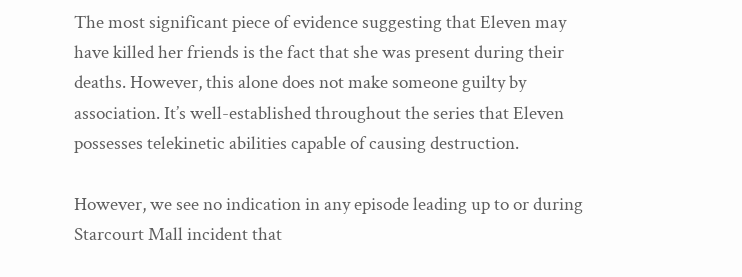The most significant piece of evidence suggesting that Eleven may have killed her friends is the fact that she was present during their deaths. However, this alone does not make someone guilty by association. It’s well-established throughout the series that Eleven possesses telekinetic abilities capable of causing destruction.

However, we see no indication in any episode leading up to or during Starcourt Mall incident that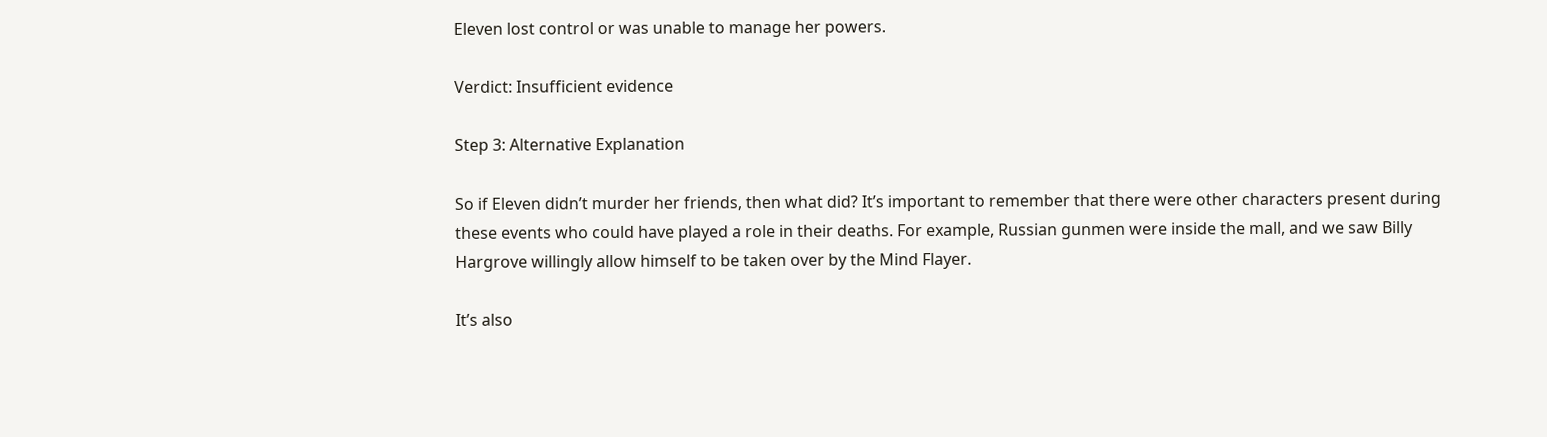Eleven lost control or was unable to manage her powers.

Verdict: Insufficient evidence

Step 3: Alternative Explanation

So if Eleven didn’t murder her friends, then what did? It’s important to remember that there were other characters present during these events who could have played a role in their deaths. For example, Russian gunmen were inside the mall, and we saw Billy Hargrove willingly allow himself to be taken over by the Mind Flayer.

It’s also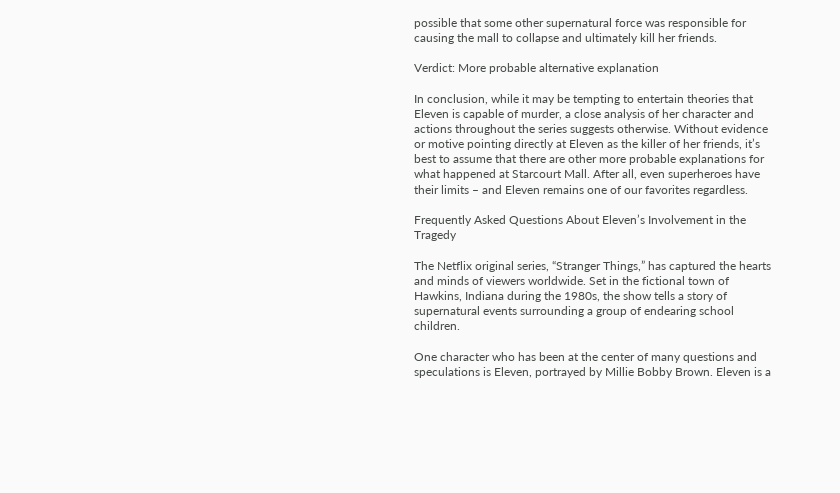possible that some other supernatural force was responsible for causing the mall to collapse and ultimately kill her friends.

Verdict: More probable alternative explanation

In conclusion, while it may be tempting to entertain theories that Eleven is capable of murder, a close analysis of her character and actions throughout the series suggests otherwise. Without evidence or motive pointing directly at Eleven as the killer of her friends, it’s best to assume that there are other more probable explanations for what happened at Starcourt Mall. After all, even superheroes have their limits – and Eleven remains one of our favorites regardless.

Frequently Asked Questions About Eleven’s Involvement in the Tragedy

The Netflix original series, “Stranger Things,” has captured the hearts and minds of viewers worldwide. Set in the fictional town of Hawkins, Indiana during the 1980s, the show tells a story of supernatural events surrounding a group of endearing school children.

One character who has been at the center of many questions and speculations is Eleven, portrayed by Millie Bobby Brown. Eleven is a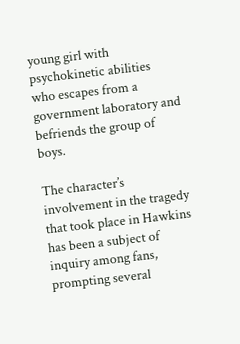young girl with psychokinetic abilities who escapes from a government laboratory and befriends the group of boys.

The character’s involvement in the tragedy that took place in Hawkins has been a subject of inquiry among fans, prompting several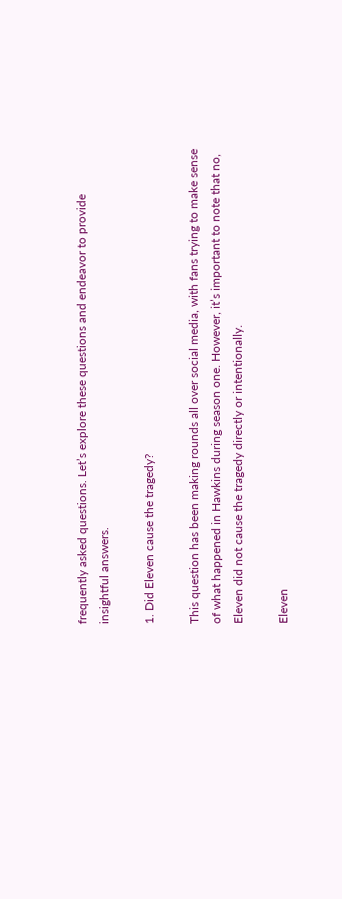frequently asked questions. Let’s explore these questions and endeavor to provide insightful answers.

1. Did Eleven cause the tragedy?

This question has been making rounds all over social media, with fans trying to make sense of what happened in Hawkins during season one. However, it’s important to note that no, Eleven did not cause the tragedy directly or intentionally.

Eleven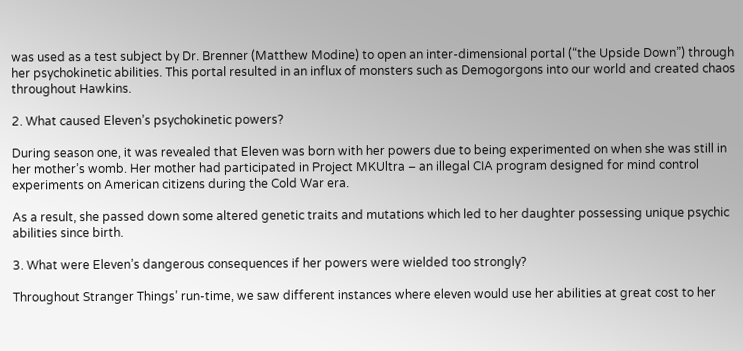was used as a test subject by Dr. Brenner (Matthew Modine) to open an inter-dimensional portal (“the Upside Down”) through her psychokinetic abilities. This portal resulted in an influx of monsters such as Demogorgons into our world and created chaos throughout Hawkins.

2. What caused Eleven’s psychokinetic powers?

During season one, it was revealed that Eleven was born with her powers due to being experimented on when she was still in her mother’s womb. Her mother had participated in Project MKUltra – an illegal CIA program designed for mind control experiments on American citizens during the Cold War era.

As a result, she passed down some altered genetic traits and mutations which led to her daughter possessing unique psychic abilities since birth.

3. What were Eleven’s dangerous consequences if her powers were wielded too strongly?

Throughout Stranger Things’ run-time, we saw different instances where eleven would use her abilities at great cost to her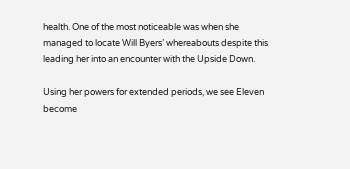health. One of the most noticeable was when she managed to locate Will Byers’ whereabouts despite this leading her into an encounter with the Upside Down.

Using her powers for extended periods, we see Eleven become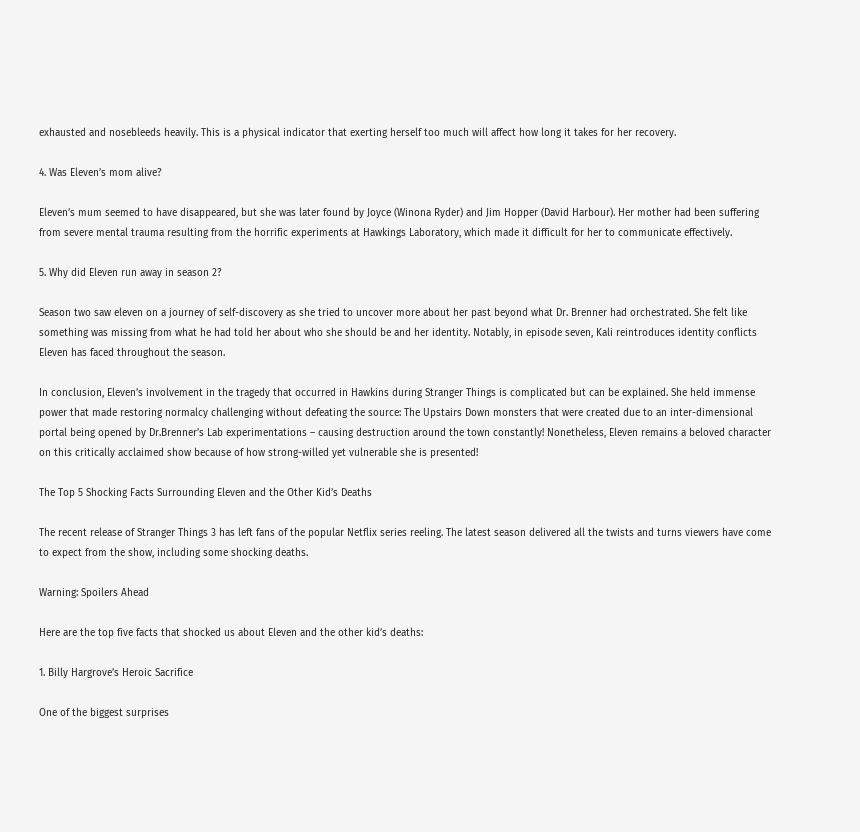exhausted and nosebleeds heavily. This is a physical indicator that exerting herself too much will affect how long it takes for her recovery.

4. Was Eleven’s mom alive?

Eleven’s mum seemed to have disappeared, but she was later found by Joyce (Winona Ryder) and Jim Hopper (David Harbour). Her mother had been suffering from severe mental trauma resulting from the horrific experiments at Hawkings Laboratory, which made it difficult for her to communicate effectively.

5. Why did Eleven run away in season 2?

Season two saw eleven on a journey of self-discovery as she tried to uncover more about her past beyond what Dr. Brenner had orchestrated. She felt like something was missing from what he had told her about who she should be and her identity. Notably, in episode seven, Kali reintroduces identity conflicts Eleven has faced throughout the season.

In conclusion, Eleven’s involvement in the tragedy that occurred in Hawkins during Stranger Things is complicated but can be explained. She held immense power that made restoring normalcy challenging without defeating the source: The Upstairs Down monsters that were created due to an inter-dimensional portal being opened by Dr.Brenner’s Lab experimentations – causing destruction around the town constantly! Nonetheless, Eleven remains a beloved character on this critically acclaimed show because of how strong-willed yet vulnerable she is presented!

The Top 5 Shocking Facts Surrounding Eleven and the Other Kid’s Deaths

The recent release of Stranger Things 3 has left fans of the popular Netflix series reeling. The latest season delivered all the twists and turns viewers have come to expect from the show, including some shocking deaths.

Warning: Spoilers Ahead

Here are the top five facts that shocked us about Eleven and the other kid’s deaths:

1. Billy Hargrove’s Heroic Sacrifice

One of the biggest surprises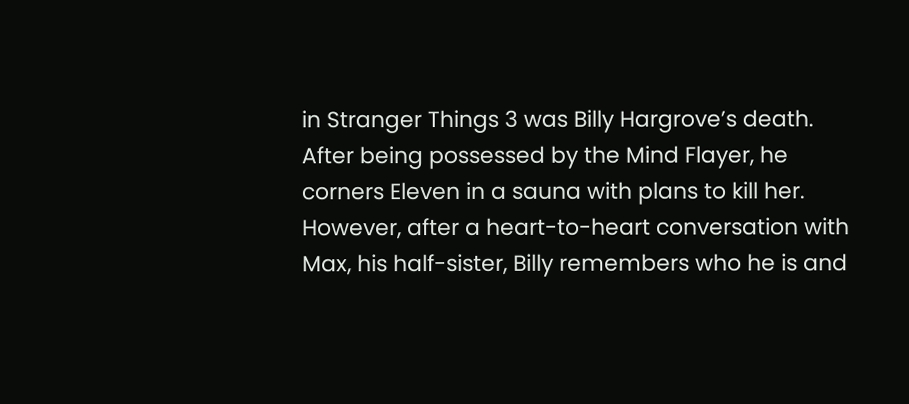in Stranger Things 3 was Billy Hargrove’s death. After being possessed by the Mind Flayer, he corners Eleven in a sauna with plans to kill her. However, after a heart-to-heart conversation with Max, his half-sister, Billy remembers who he is and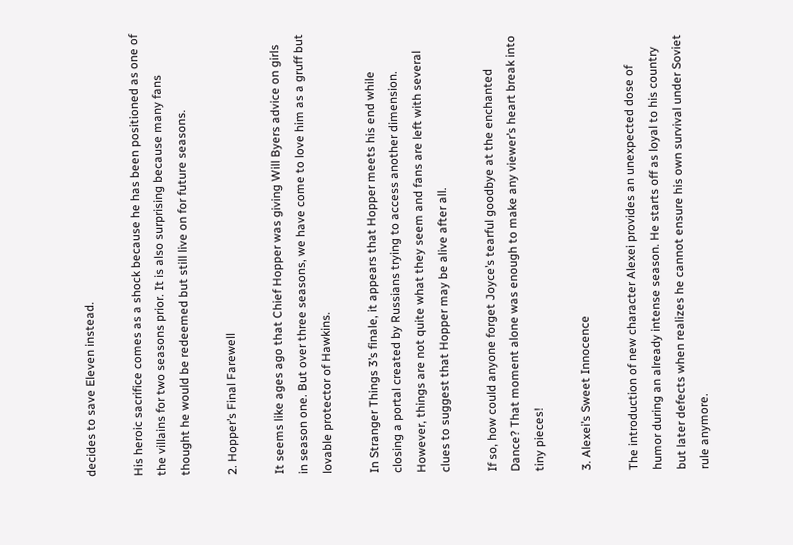decides to save Eleven instead.

His heroic sacrifice comes as a shock because he has been positioned as one of the villains for two seasons prior. It is also surprising because many fans thought he would be redeemed but still live on for future seasons.

2. Hopper’s Final Farewell

It seems like ages ago that Chief Hopper was giving Will Byers advice on girls in season one. But over three seasons, we have come to love him as a gruff but lovable protector of Hawkins.

In Stranger Things 3’s finale, it appears that Hopper meets his end while closing a portal created by Russians trying to access another dimension. However, things are not quite what they seem and fans are left with several clues to suggest that Hopper may be alive after all.

If so, how could anyone forget Joyce’s tearful goodbye at the enchanted Dance? That moment alone was enough to make any viewer’s heart break into tiny pieces!

3. Alexei’s Sweet Innocence

The introduction of new character Alexei provides an unexpected dose of humor during an already intense season. He starts off as loyal to his country but later defects when realizes he cannot ensure his own survival under Soviet rule anymore.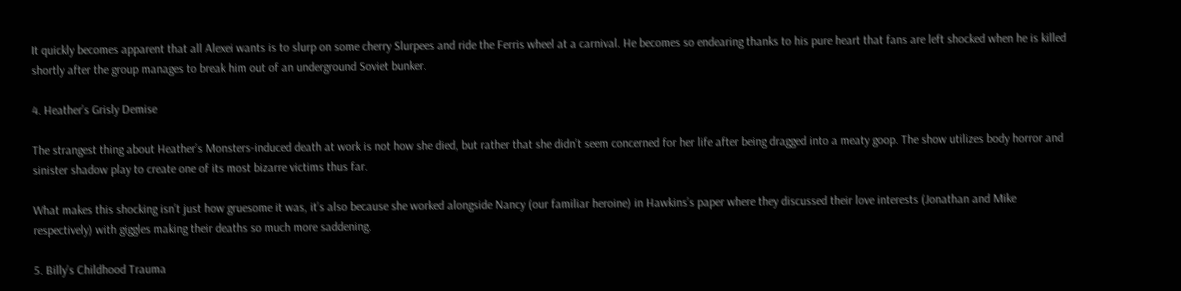It quickly becomes apparent that all Alexei wants is to slurp on some cherry Slurpees and ride the Ferris wheel at a carnival. He becomes so endearing thanks to his pure heart that fans are left shocked when he is killed shortly after the group manages to break him out of an underground Soviet bunker.

4. Heather’s Grisly Demise

The strangest thing about Heather’s Monsters-induced death at work is not how she died, but rather that she didn’t seem concerned for her life after being dragged into a meaty goop. The show utilizes body horror and sinister shadow play to create one of its most bizarre victims thus far.

What makes this shocking isn’t just how gruesome it was, it’s also because she worked alongside Nancy (our familiar heroine) in Hawkins’s paper where they discussed their love interests (Jonathan and Mike respectively) with giggles making their deaths so much more saddening.

5. Billy’s Childhood Trauma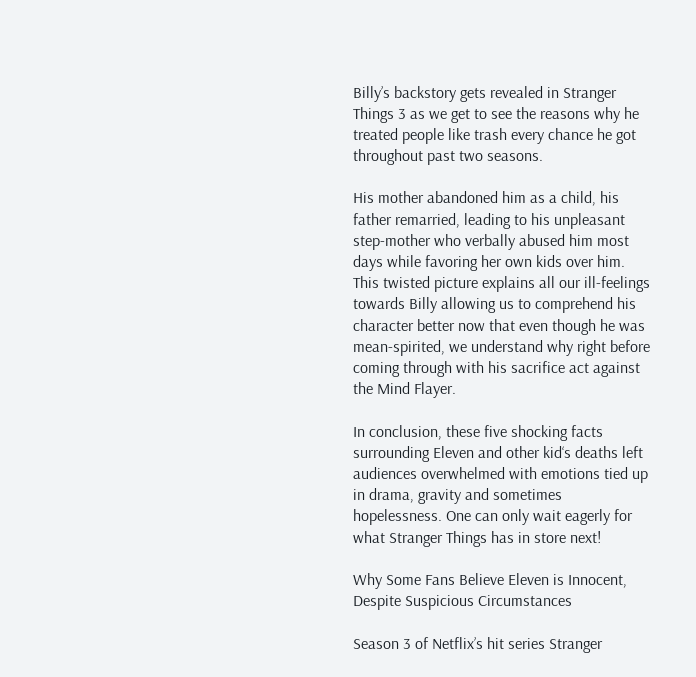Billy’s backstory gets revealed in Stranger Things 3 as we get to see the reasons why he treated people like trash every chance he got throughout past two seasons.

His mother abandoned him as a child, his father remarried, leading to his unpleasant step-mother who verbally abused him most days while favoring her own kids over him. This twisted picture explains all our ill-feelings towards Billy allowing us to comprehend his character better now that even though he was mean-spirited, we understand why right before coming through with his sacrifice act against the Mind Flayer.

In conclusion, these five shocking facts surrounding Eleven and other kid‘s deaths left audiences overwhelmed with emotions tied up in drama, gravity and sometimes hopelessness. One can only wait eagerly for what Stranger Things has in store next!

Why Some Fans Believe Eleven is Innocent, Despite Suspicious Circumstances

Season 3 of Netflix’s hit series Stranger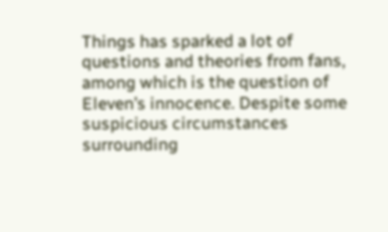Things has sparked a lot of questions and theories from fans, among which is the question of Eleven’s innocence. Despite some suspicious circumstances surrounding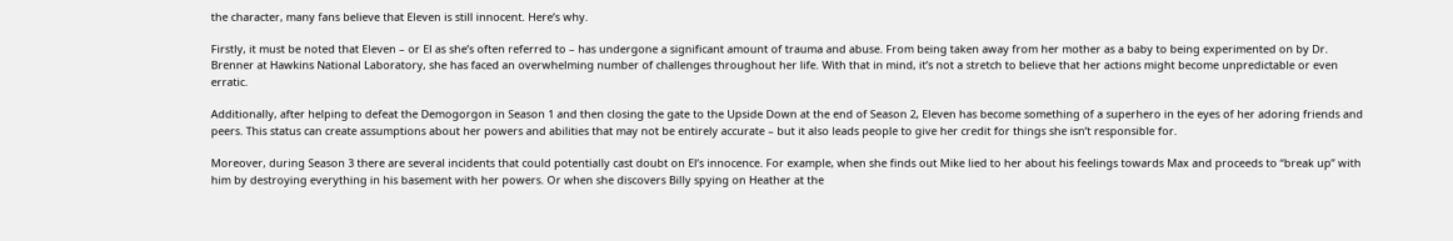the character, many fans believe that Eleven is still innocent. Here’s why.

Firstly, it must be noted that Eleven – or El as she’s often referred to – has undergone a significant amount of trauma and abuse. From being taken away from her mother as a baby to being experimented on by Dr. Brenner at Hawkins National Laboratory, she has faced an overwhelming number of challenges throughout her life. With that in mind, it’s not a stretch to believe that her actions might become unpredictable or even erratic.

Additionally, after helping to defeat the Demogorgon in Season 1 and then closing the gate to the Upside Down at the end of Season 2, Eleven has become something of a superhero in the eyes of her adoring friends and peers. This status can create assumptions about her powers and abilities that may not be entirely accurate – but it also leads people to give her credit for things she isn’t responsible for.

Moreover, during Season 3 there are several incidents that could potentially cast doubt on El’s innocence. For example, when she finds out Mike lied to her about his feelings towards Max and proceeds to “break up” with him by destroying everything in his basement with her powers. Or when she discovers Billy spying on Heather at the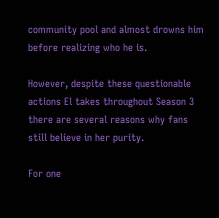community pool and almost drowns him before realizing who he is.

However, despite these questionable actions El takes throughout Season 3 there are several reasons why fans still believe in her purity.

For one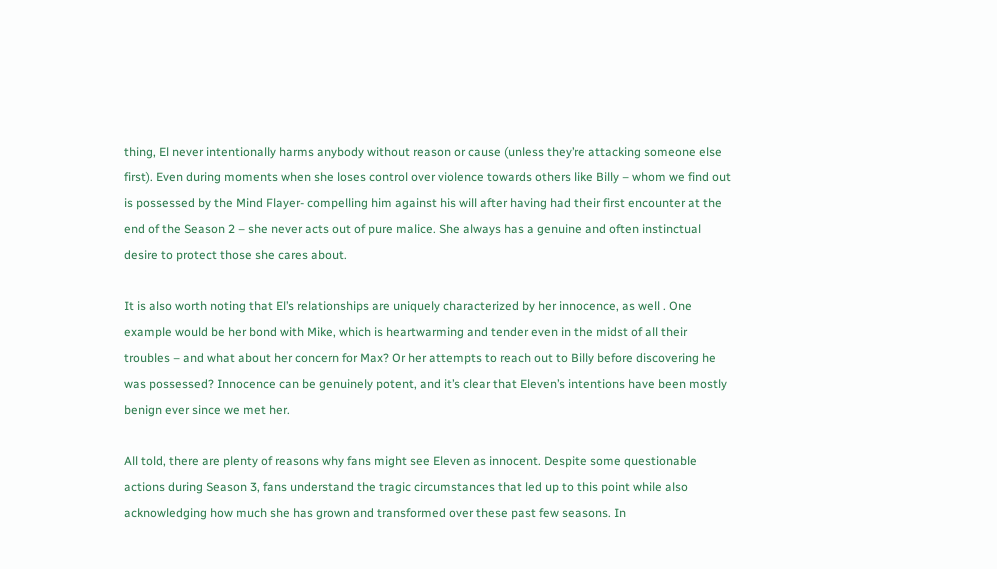thing, El never intentionally harms anybody without reason or cause (unless they’re attacking someone else first). Even during moments when she loses control over violence towards others like Billy – whom we find out is possessed by the Mind Flayer- compelling him against his will after having had their first encounter at the end of the Season 2 – she never acts out of pure malice. She always has a genuine and often instinctual desire to protect those she cares about.

It is also worth noting that El’s relationships are uniquely characterized by her innocence, as well . One example would be her bond with Mike, which is heartwarming and tender even in the midst of all their troubles – and what about her concern for Max? Or her attempts to reach out to Billy before discovering he was possessed? Innocence can be genuinely potent, and it’s clear that Eleven’s intentions have been mostly benign ever since we met her.

All told, there are plenty of reasons why fans might see Eleven as innocent. Despite some questionable actions during Season 3, fans understand the tragic circumstances that led up to this point while also acknowledging how much she has grown and transformed over these past few seasons. In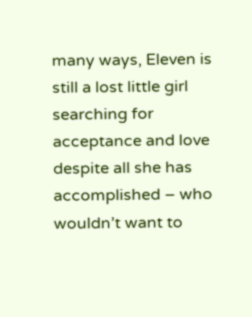many ways, Eleven is still a lost little girl searching for acceptance and love despite all she has accomplished – who wouldn’t want to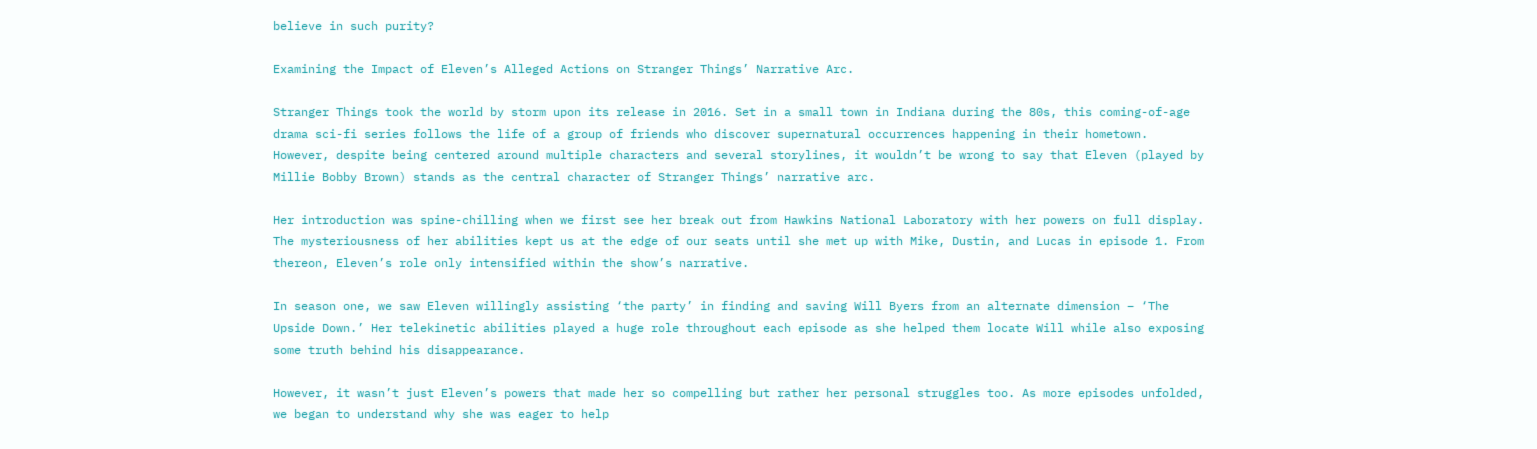believe in such purity?

Examining the Impact of Eleven’s Alleged Actions on Stranger Things’ Narrative Arc.

Stranger Things took the world by storm upon its release in 2016. Set in a small town in Indiana during the 80s, this coming-of-age drama sci-fi series follows the life of a group of friends who discover supernatural occurrences happening in their hometown. However, despite being centered around multiple characters and several storylines, it wouldn’t be wrong to say that Eleven (played by Millie Bobby Brown) stands as the central character of Stranger Things’ narrative arc.

Her introduction was spine-chilling when we first see her break out from Hawkins National Laboratory with her powers on full display. The mysteriousness of her abilities kept us at the edge of our seats until she met up with Mike, Dustin, and Lucas in episode 1. From thereon, Eleven’s role only intensified within the show’s narrative.

In season one, we saw Eleven willingly assisting ‘the party’ in finding and saving Will Byers from an alternate dimension – ‘The Upside Down.’ Her telekinetic abilities played a huge role throughout each episode as she helped them locate Will while also exposing some truth behind his disappearance.

However, it wasn’t just Eleven’s powers that made her so compelling but rather her personal struggles too. As more episodes unfolded, we began to understand why she was eager to help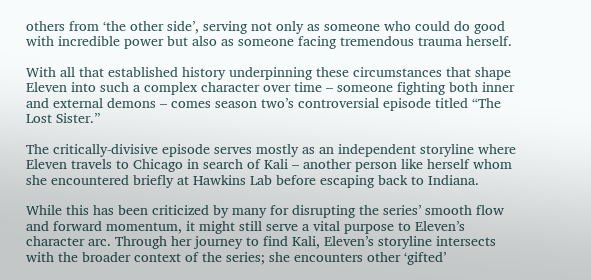others from ‘the other side’, serving not only as someone who could do good with incredible power but also as someone facing tremendous trauma herself.

With all that established history underpinning these circumstances that shape Eleven into such a complex character over time – someone fighting both inner and external demons – comes season two’s controversial episode titled “The Lost Sister.”

The critically-divisive episode serves mostly as an independent storyline where Eleven travels to Chicago in search of Kali – another person like herself whom she encountered briefly at Hawkins Lab before escaping back to Indiana.

While this has been criticized by many for disrupting the series’ smooth flow and forward momentum, it might still serve a vital purpose to Eleven’s character arc. Through her journey to find Kali, Eleven’s storyline intersects with the broader context of the series; she encounters other ‘gifted’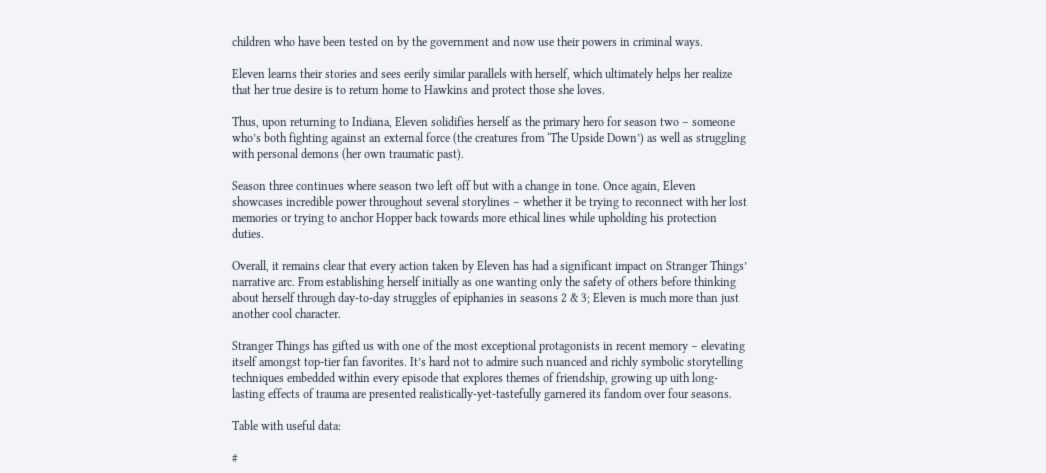children who have been tested on by the government and now use their powers in criminal ways.

Eleven learns their stories and sees eerily similar parallels with herself, which ultimately helps her realize that her true desire is to return home to Hawkins and protect those she loves.

Thus, upon returning to Indiana, Eleven solidifies herself as the primary hero for season two – someone who’s both fighting against an external force (the creatures from ‘The Upside Down’) as well as struggling with personal demons (her own traumatic past).

Season three continues where season two left off but with a change in tone. Once again, Eleven showcases incredible power throughout several storylines – whether it be trying to reconnect with her lost memories or trying to anchor Hopper back towards more ethical lines while upholding his protection duties.

Overall, it remains clear that every action taken by Eleven has had a significant impact on Stranger Things’ narrative arc. From establishing herself initially as one wanting only the safety of others before thinking about herself through day-to-day struggles of epiphanies in seasons 2 & 3; Eleven is much more than just another cool character.

Stranger Things has gifted us with one of the most exceptional protagonists in recent memory – elevating itself amongst top-tier fan favorites. It’s hard not to admire such nuanced and richly symbolic storytelling techniques embedded within every episode that explores themes of friendship, growing up uith long-lasting effects of trauma are presented realistically-yet-tastefully garnered its fandom over four seasons.

Table with useful data:

#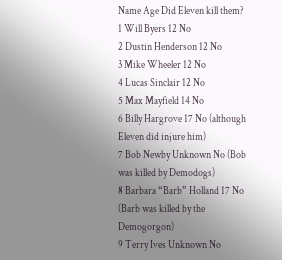Name Age Did Eleven kill them?
1 Will Byers 12 No
2 Dustin Henderson 12 No
3 Mike Wheeler 12 No
4 Lucas Sinclair 12 No
5 Max Mayfield 14 No
6 Billy Hargrove 17 No (although Eleven did injure him)
7 Bob Newby Unknown No (Bob was killed by Demodogs)
8 Barbara “Barb” Holland 17 No (Barb was killed by the Demogorgon)
9 Terry Ives Unknown No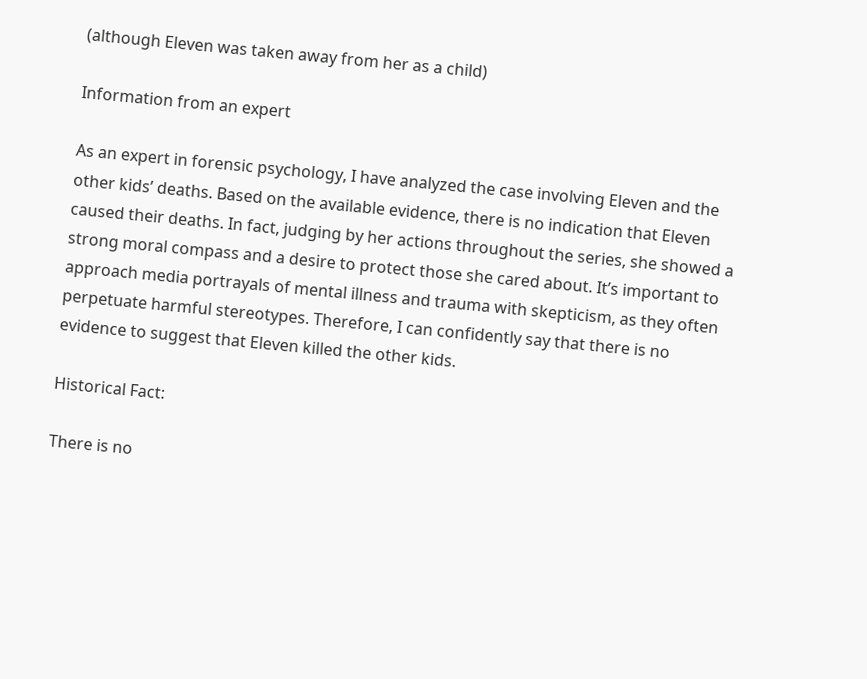(although Eleven was taken away from her as a child)

Information from an expert

As an expert in forensic psychology, I have analyzed the case involving Eleven and the other kids’ deaths. Based on the available evidence, there is no indication that Eleven caused their deaths. In fact, judging by her actions throughout the series, she showed a strong moral compass and a desire to protect those she cared about. It’s important to approach media portrayals of mental illness and trauma with skepticism, as they often perpetuate harmful stereotypes. Therefore, I can confidently say that there is no evidence to suggest that Eleven killed the other kids.

Historical Fact:

There is no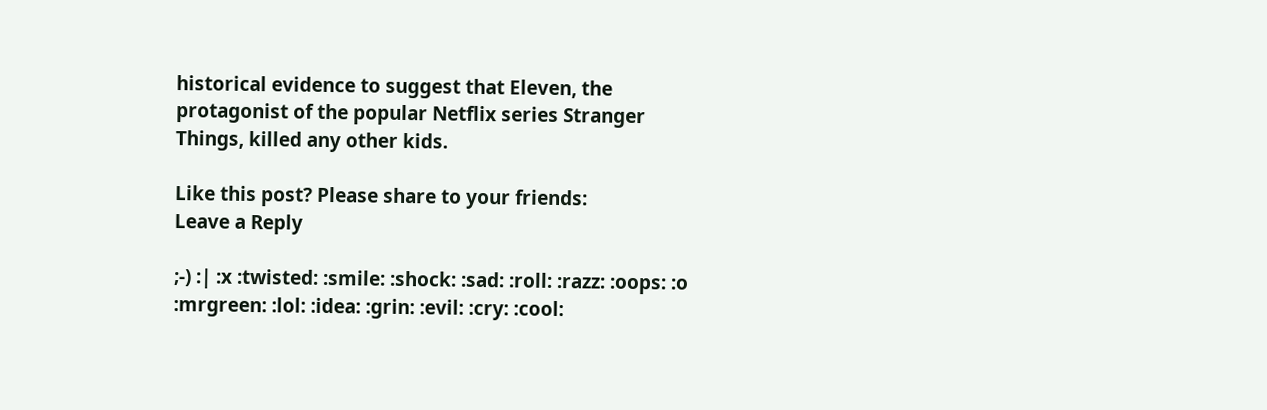historical evidence to suggest that Eleven, the protagonist of the popular Netflix series Stranger Things, killed any other kids.

Like this post? Please share to your friends:
Leave a Reply

;-) :| :x :twisted: :smile: :shock: :sad: :roll: :razz: :oops: :o :mrgreen: :lol: :idea: :grin: :evil: :cry: :cool: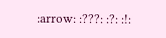:arrow: :???: :?: :!: